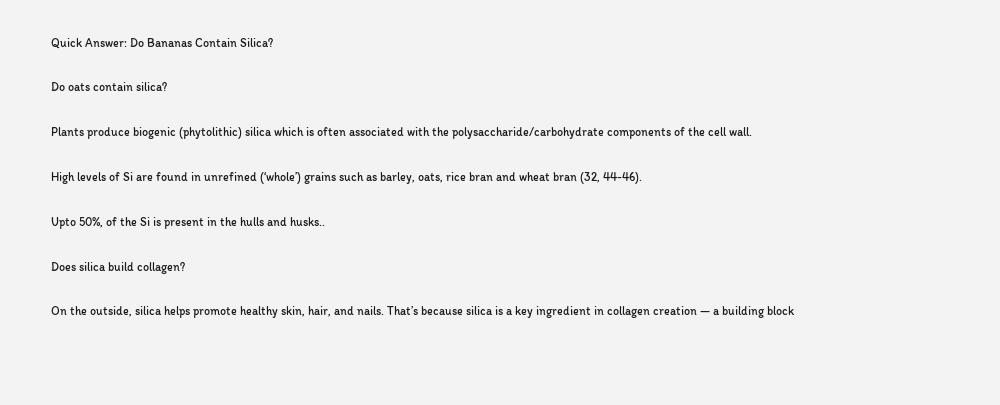Quick Answer: Do Bananas Contain Silica?

Do oats contain silica?

Plants produce biogenic (phytolithic) silica which is often associated with the polysaccharide/carbohydrate components of the cell wall.

High levels of Si are found in unrefined (‘whole’) grains such as barley, oats, rice bran and wheat bran (32, 44-46).

Upto 50%, of the Si is present in the hulls and husks..

Does silica build collagen?

On the outside, silica helps promote healthy skin, hair, and nails. That’s because silica is a key ingredient in collagen creation — a building block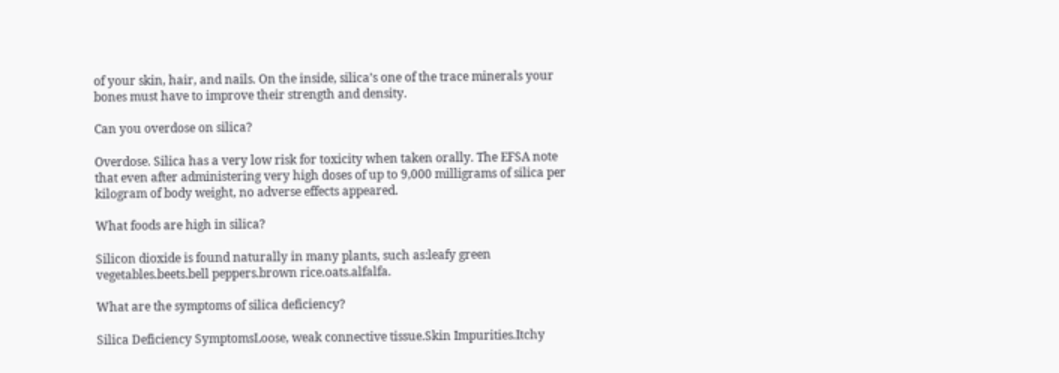of your skin, hair, and nails. On the inside, silica’s one of the trace minerals your bones must have to improve their strength and density.

Can you overdose on silica?

Overdose. Silica has a very low risk for toxicity when taken orally. The EFSA note that even after administering very high doses of up to 9,000 milligrams of silica per kilogram of body weight, no adverse effects appeared.

What foods are high in silica?

Silicon dioxide is found naturally in many plants, such as:leafy green vegetables.beets.bell peppers.brown rice.oats.alfalfa.

What are the symptoms of silica deficiency?

Silica Deficiency SymptomsLoose, weak connective tissue.Skin Impurities.Itchy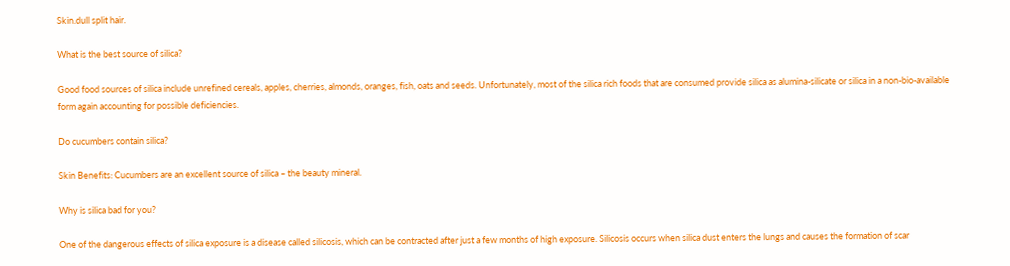Skin.dull split hair.

What is the best source of silica?

Good food sources of silica include unrefined cereals, apples, cherries, almonds, oranges, fish, oats and seeds. Unfortunately, most of the silica rich foods that are consumed provide silica as alumina-silicate or silica in a non-bio-available form again accounting for possible deficiencies.

Do cucumbers contain silica?

Skin Benefits: Cucumbers are an excellent source of silica – the beauty mineral.

Why is silica bad for you?

One of the dangerous effects of silica exposure is a disease called silicosis, which can be contracted after just a few months of high exposure. Silicosis occurs when silica dust enters the lungs and causes the formation of scar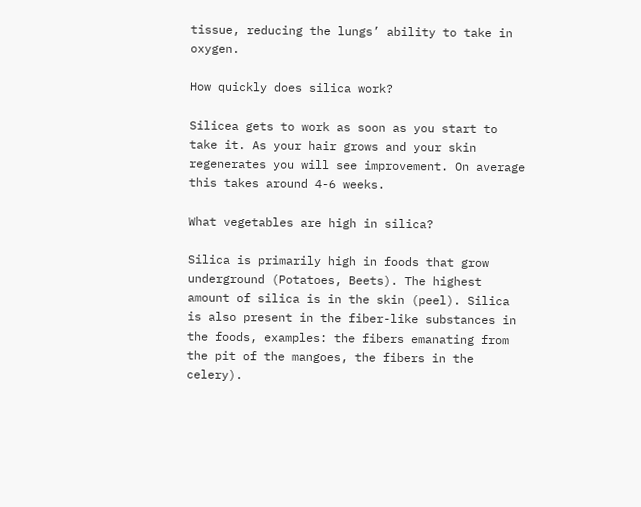tissue, reducing the lungs’ ability to take in oxygen.

How quickly does silica work?

Silicea gets to work as soon as you start to take it. As your hair grows and your skin regenerates you will see improvement. On average this takes around 4-6 weeks.

What vegetables are high in silica?

Silica is primarily high in foods that grow underground (Potatoes, Beets). The highest amount of silica is in the skin (peel). Silica is also present in the fiber-like substances in the foods, examples: the fibers emanating from the pit of the mangoes, the fibers in the celery).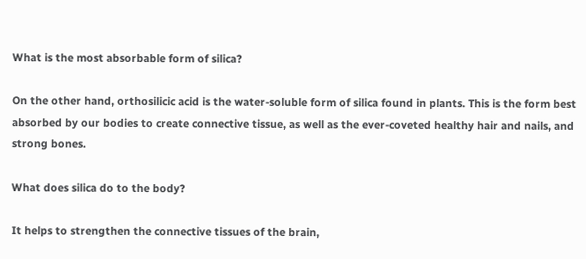What is the most absorbable form of silica?

On the other hand, orthosilicic acid is the water-soluble form of silica found in plants. This is the form best absorbed by our bodies to create connective tissue, as well as the ever-coveted healthy hair and nails, and strong bones.

What does silica do to the body?

It helps to strengthen the connective tissues of the brain,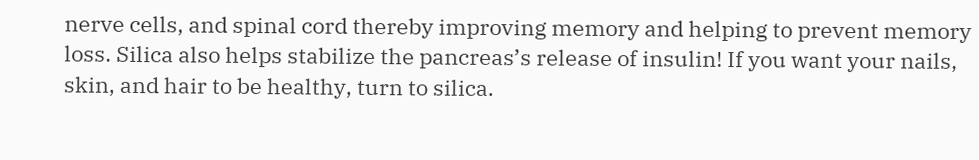nerve cells, and spinal cord thereby improving memory and helping to prevent memory loss. Silica also helps stabilize the pancreas’s release of insulin! If you want your nails, skin, and hair to be healthy, turn to silica.